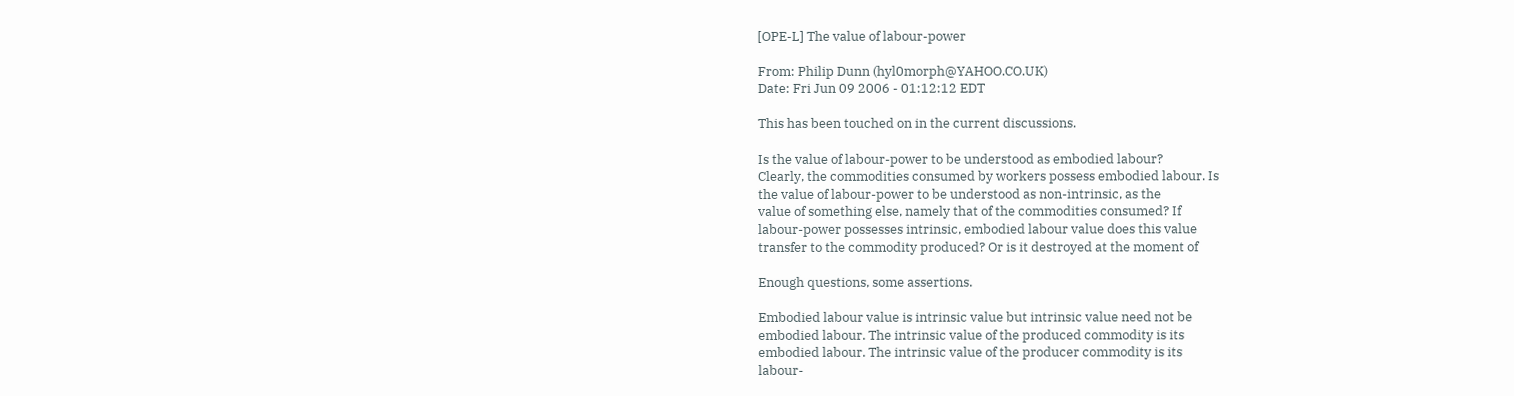[OPE-L] The value of labour-power

From: Philip Dunn (hyl0morph@YAHOO.CO.UK)
Date: Fri Jun 09 2006 - 01:12:12 EDT

This has been touched on in the current discussions.

Is the value of labour-power to be understood as embodied labour?
Clearly, the commodities consumed by workers possess embodied labour. Is
the value of labour-power to be understood as non-intrinsic, as the
value of something else, namely that of the commodities consumed? If
labour-power possesses intrinsic, embodied labour value does this value
transfer to the commodity produced? Or is it destroyed at the moment of

Enough questions, some assertions.

Embodied labour value is intrinsic value but intrinsic value need not be
embodied labour. The intrinsic value of the produced commodity is its
embodied labour. The intrinsic value of the producer commodity is its
labour-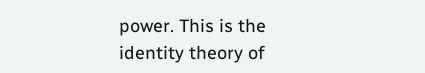power. This is the identity theory of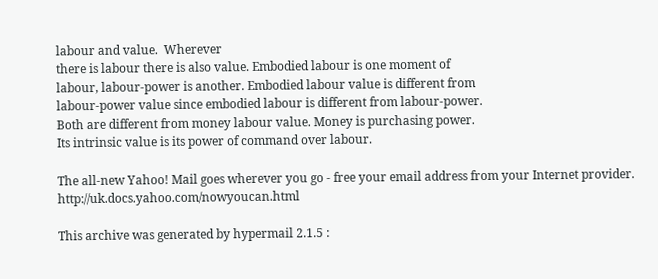labour and value.  Wherever
there is labour there is also value. Embodied labour is one moment of
labour, labour-power is another. Embodied labour value is different from
labour-power value since embodied labour is different from labour-power.
Both are different from money labour value. Money is purchasing power.
Its intrinsic value is its power of command over labour.

The all-new Yahoo! Mail goes wherever you go - free your email address from your Internet provider. http://uk.docs.yahoo.com/nowyoucan.html

This archive was generated by hypermail 2.1.5 :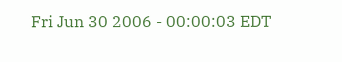Fri Jun 30 2006 - 00:00:03 EDT